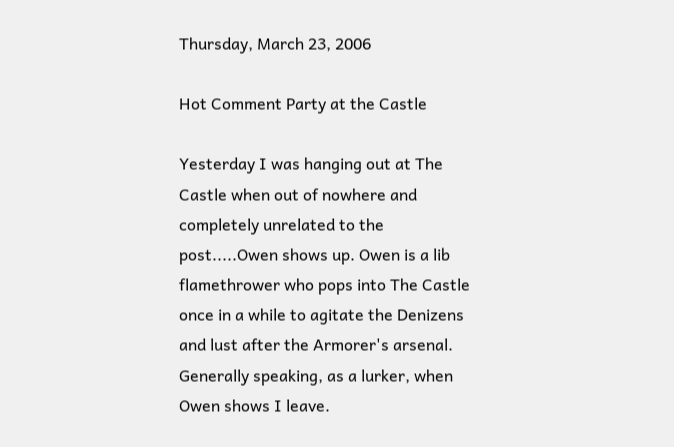Thursday, March 23, 2006

Hot Comment Party at the Castle

Yesterday I was hanging out at The Castle when out of nowhere and completely unrelated to the post.....Owen shows up. Owen is a lib flamethrower who pops into The Castle once in a while to agitate the Denizens and lust after the Armorer's arsenal. Generally speaking, as a lurker, when Owen shows I leave.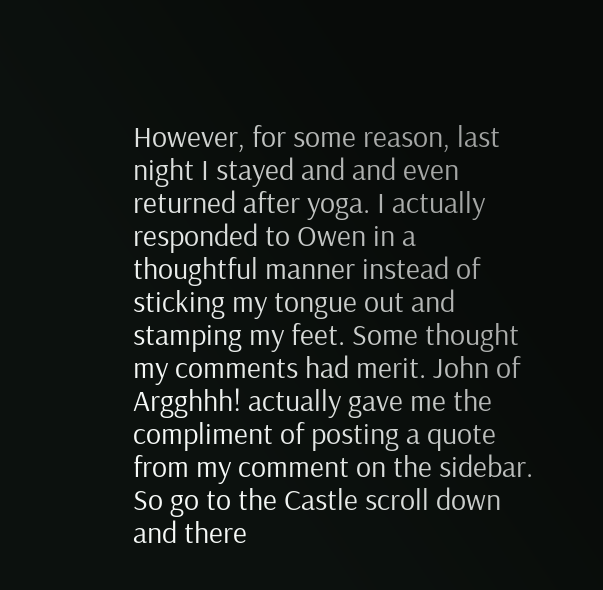However, for some reason, last night I stayed and and even returned after yoga. I actually responded to Owen in a thoughtful manner instead of sticking my tongue out and stamping my feet. Some thought my comments had merit. John of Argghhh! actually gave me the compliment of posting a quote from my comment on the sidebar. So go to the Castle scroll down and there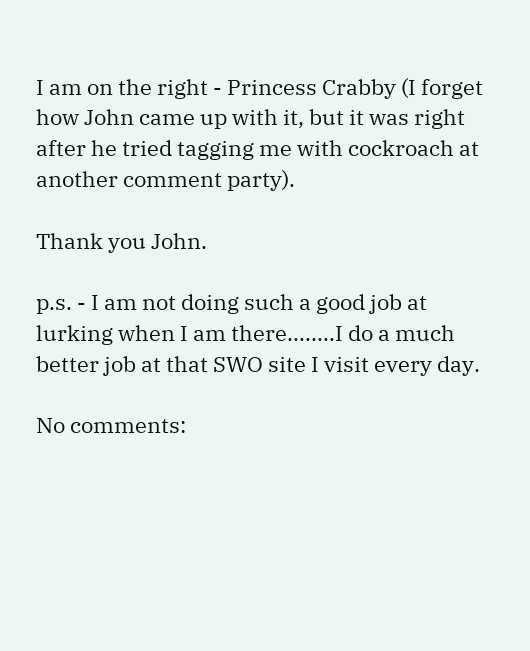I am on the right - Princess Crabby (I forget how John came up with it, but it was right after he tried tagging me with cockroach at another comment party).

Thank you John.

p.s. - I am not doing such a good job at lurking when I am there........I do a much better job at that SWO site I visit every day.

No comments: